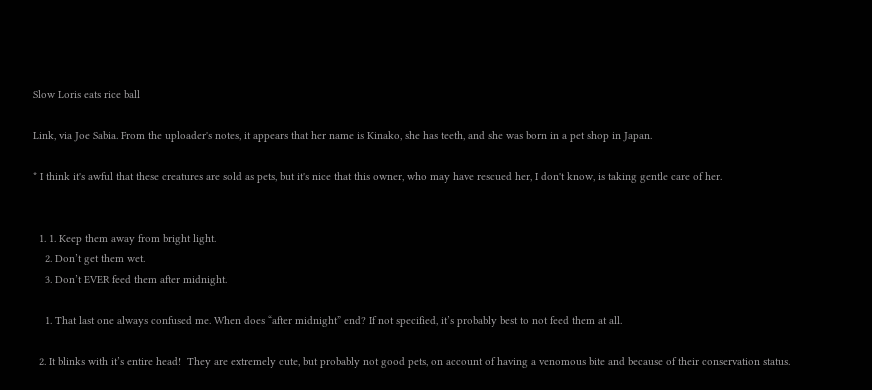Slow Loris eats rice ball

Link, via Joe Sabia. From the uploader's notes, it appears that her name is Kinako, she has teeth, and she was born in a pet shop in Japan.

* I think it's awful that these creatures are sold as pets, but it's nice that this owner, who may have rescued her, I don't know, is taking gentle care of her.


  1. 1. Keep them away from bright light.
    2. Don’t get them wet.
    3. Don’t EVER feed them after midnight.

    1. That last one always confused me. When does “after midnight” end? If not specified, it’s probably best to not feed them at all.

  2. It blinks with it’s entire head!  They are extremely cute, but probably not good pets, on account of having a venomous bite and because of their conservation status.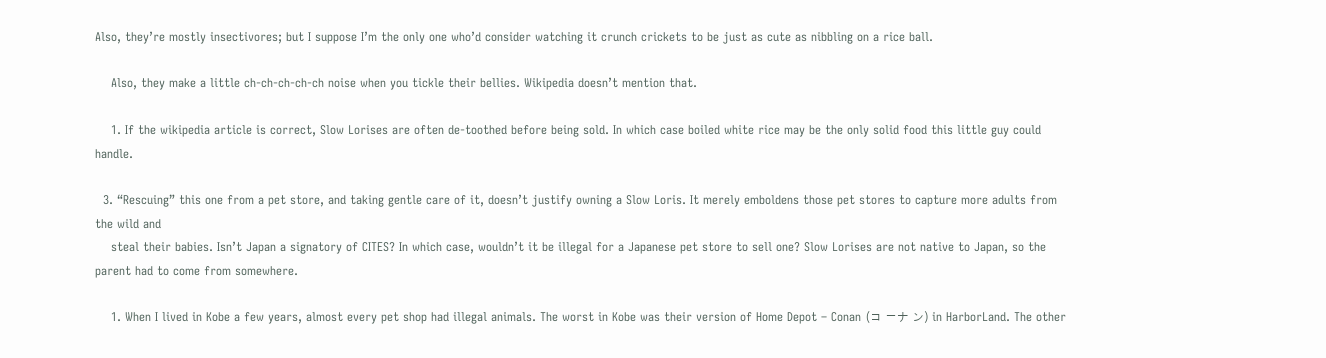Also, they’re mostly insectivores; but I suppose I’m the only one who’d consider watching it crunch crickets to be just as cute as nibbling on a rice ball.

    Also, they make a little ch-ch-ch-ch-ch noise when you tickle their bellies. Wikipedia doesn’t mention that.

    1. If the wikipedia article is correct, Slow Lorises are often de-toothed before being sold. In which case boiled white rice may be the only solid food this little guy could handle.

  3. “Rescuing” this one from a pet store, and taking gentle care of it, doesn’t justify owning a Slow Loris. It merely emboldens those pet stores to capture more adults from the wild and
    steal their babies. Isn’t Japan a signatory of CITES? In which case, wouldn’t it be illegal for a Japanese pet store to sell one? Slow Lorises are not native to Japan, so the parent had to come from somewhere.

    1. When I lived in Kobe a few years, almost every pet shop had illegal animals. The worst in Kobe was their version of Home Depot – Conan (コ ーナ ン) in HarborLand. The other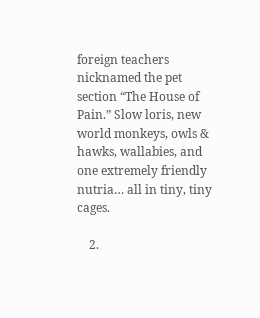foreign teachers nicknamed the pet section “The House of Pain.” Slow loris, new world monkeys, owls & hawks, wallabies, and one extremely friendly nutria… all in tiny, tiny cages.

    2.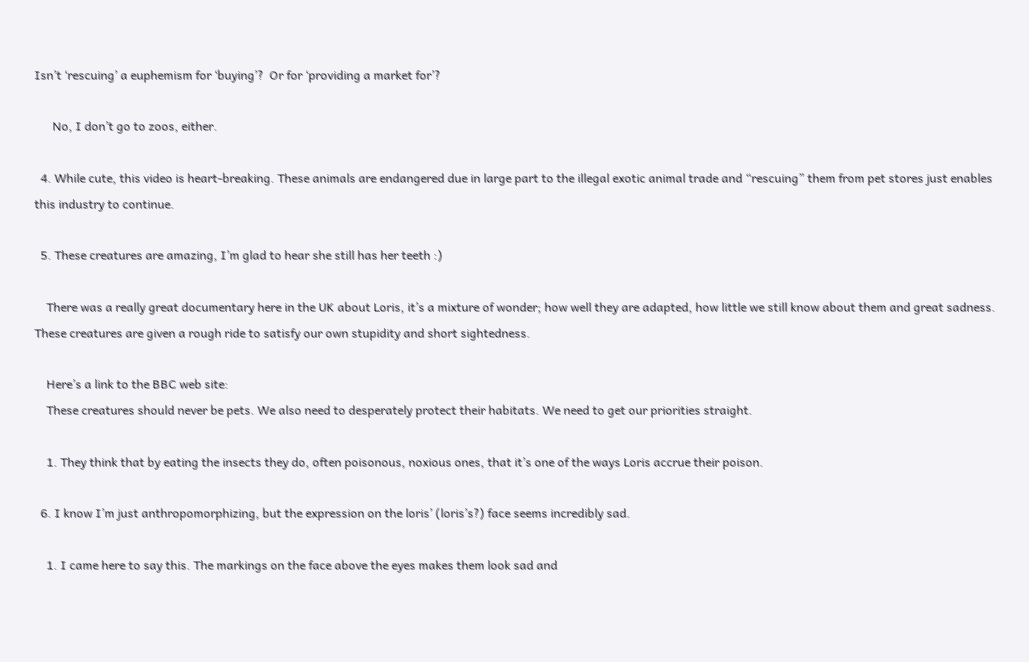Isn’t ‘rescuing’ a euphemism for ‘buying’?  Or for ‘providing a market for’?

      No, I don’t go to zoos, either.

  4. While cute, this video is heart-breaking. These animals are endangered due in large part to the illegal exotic animal trade and “rescuing” them from pet stores just enables this industry to continue.

  5. These creatures are amazing, I’m glad to hear she still has her teeth :)

    There was a really great documentary here in the UK about Loris, it’s a mixture of wonder; how well they are adapted, how little we still know about them and great sadness. These creatures are given a rough ride to satisfy our own stupidity and short sightedness.

    Here’s a link to the BBC web site:
    These creatures should never be pets. We also need to desperately protect their habitats. We need to get our priorities straight.

    1. They think that by eating the insects they do, often poisonous, noxious ones, that it’s one of the ways Loris accrue their poison.

  6. I know I’m just anthropomorphizing, but the expression on the loris’ (loris’s?) face seems incredibly sad.

    1. I came here to say this. The markings on the face above the eyes makes them look sad and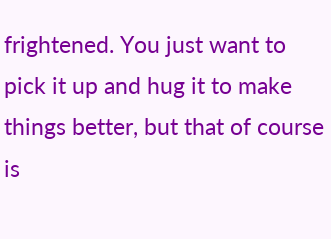frightened. You just want to pick it up and hug it to make things better, but that of course is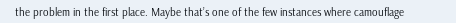the problem in the first place. Maybe that’s one of the few instances where camouflage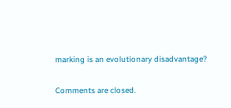marking is an evolutionary disadvantage?

Comments are closed.